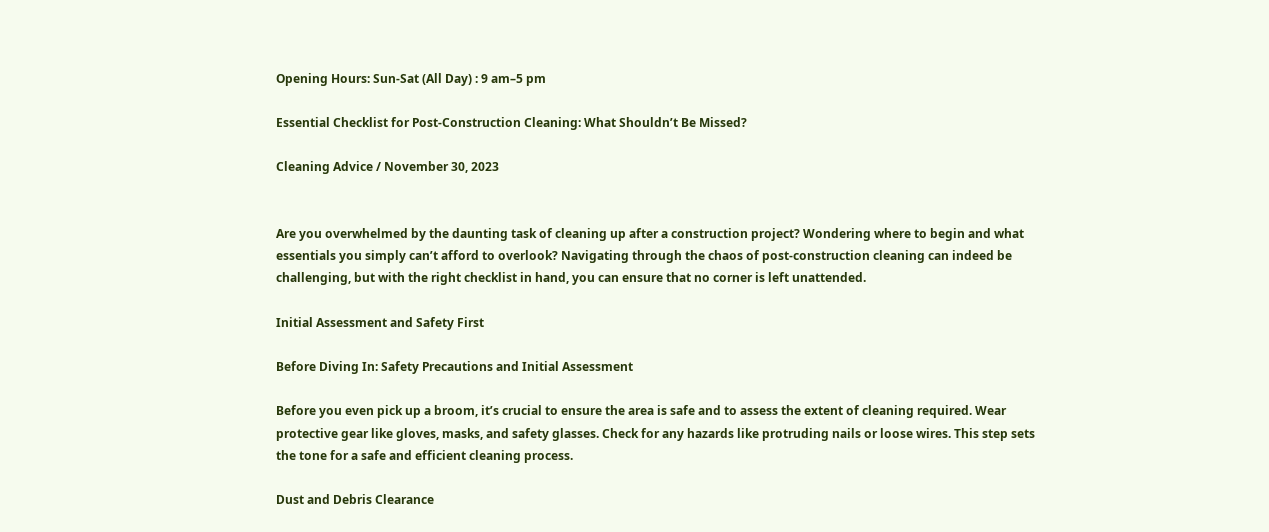Opening Hours: Sun-Sat (All Day) : 9 am–5 pm

Essential Checklist for Post-Construction Cleaning: What Shouldn’t Be Missed?

Cleaning Advice / November 30, 2023


Are you overwhelmed by the daunting task of cleaning up after a construction project? Wondering where to begin and what essentials you simply can’t afford to overlook? Navigating through the chaos of post-construction cleaning can indeed be challenging, but with the right checklist in hand, you can ensure that no corner is left unattended.

Initial Assessment and Safety First

Before Diving In: Safety Precautions and Initial Assessment

Before you even pick up a broom, it’s crucial to ensure the area is safe and to assess the extent of cleaning required. Wear protective gear like gloves, masks, and safety glasses. Check for any hazards like protruding nails or loose wires. This step sets the tone for a safe and efficient cleaning process.

Dust and Debris Clearance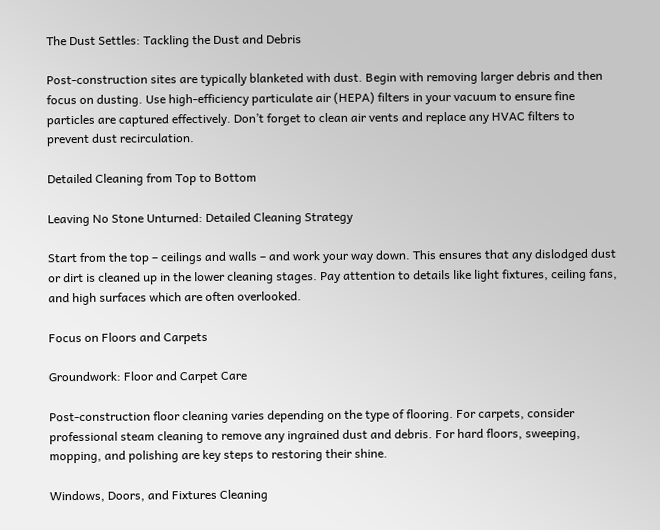The Dust Settles: Tackling the Dust and Debris

Post-construction sites are typically blanketed with dust. Begin with removing larger debris and then focus on dusting. Use high-efficiency particulate air (HEPA) filters in your vacuum to ensure fine particles are captured effectively. Don’t forget to clean air vents and replace any HVAC filters to prevent dust recirculation.

Detailed Cleaning from Top to Bottom

Leaving No Stone Unturned: Detailed Cleaning Strategy

Start from the top – ceilings and walls – and work your way down. This ensures that any dislodged dust or dirt is cleaned up in the lower cleaning stages. Pay attention to details like light fixtures, ceiling fans, and high surfaces which are often overlooked.

Focus on Floors and Carpets

Groundwork: Floor and Carpet Care

Post-construction floor cleaning varies depending on the type of flooring. For carpets, consider professional steam cleaning to remove any ingrained dust and debris. For hard floors, sweeping, mopping, and polishing are key steps to restoring their shine.

Windows, Doors, and Fixtures Cleaning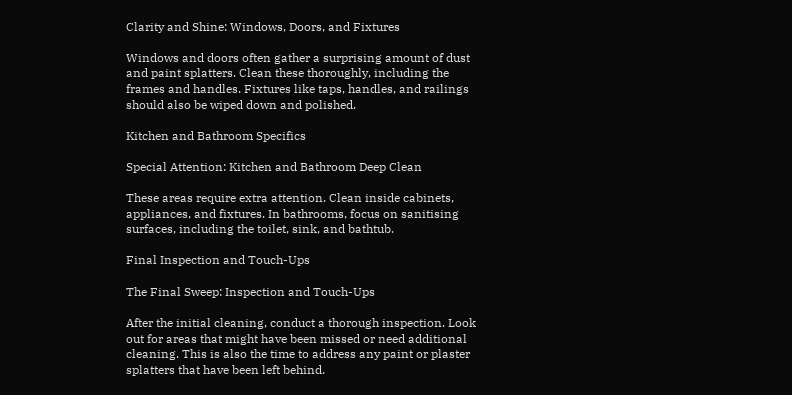Clarity and Shine: Windows, Doors, and Fixtures

Windows and doors often gather a surprising amount of dust and paint splatters. Clean these thoroughly, including the frames and handles. Fixtures like taps, handles, and railings should also be wiped down and polished.

Kitchen and Bathroom Specifics

Special Attention: Kitchen and Bathroom Deep Clean

These areas require extra attention. Clean inside cabinets, appliances, and fixtures. In bathrooms, focus on sanitising surfaces, including the toilet, sink, and bathtub.

Final Inspection and Touch-Ups

The Final Sweep: Inspection and Touch-Ups

After the initial cleaning, conduct a thorough inspection. Look out for areas that might have been missed or need additional cleaning. This is also the time to address any paint or plaster splatters that have been left behind.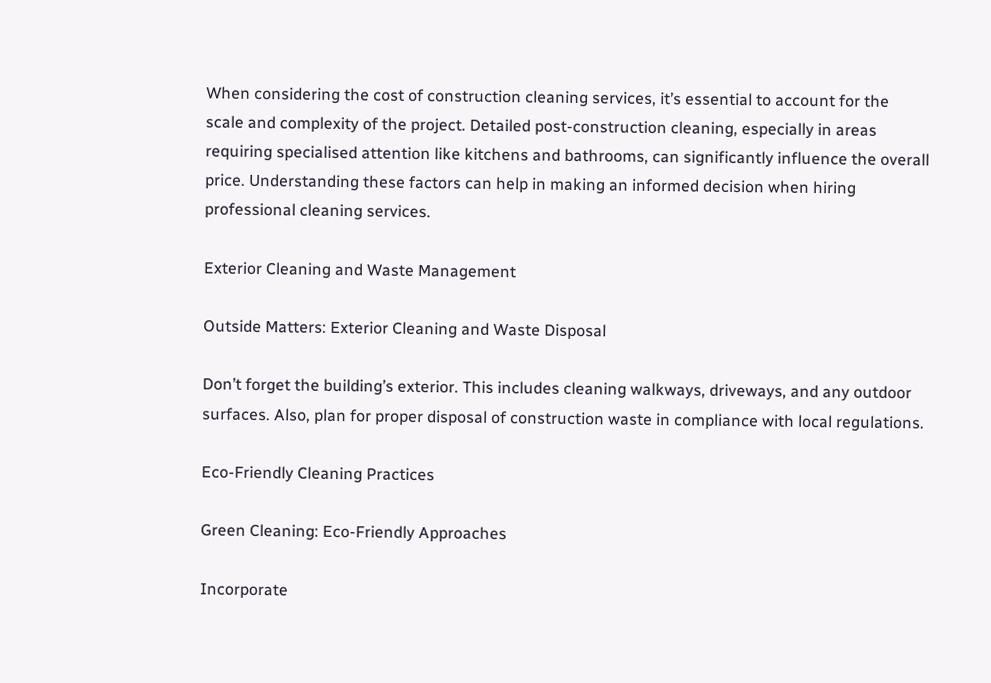When considering the cost of construction cleaning services, it’s essential to account for the scale and complexity of the project. Detailed post-construction cleaning, especially in areas requiring specialised attention like kitchens and bathrooms, can significantly influence the overall price. Understanding these factors can help in making an informed decision when hiring professional cleaning services.

Exterior Cleaning and Waste Management

Outside Matters: Exterior Cleaning and Waste Disposal

Don’t forget the building’s exterior. This includes cleaning walkways, driveways, and any outdoor surfaces. Also, plan for proper disposal of construction waste in compliance with local regulations.

Eco-Friendly Cleaning Practices

Green Cleaning: Eco-Friendly Approaches

Incorporate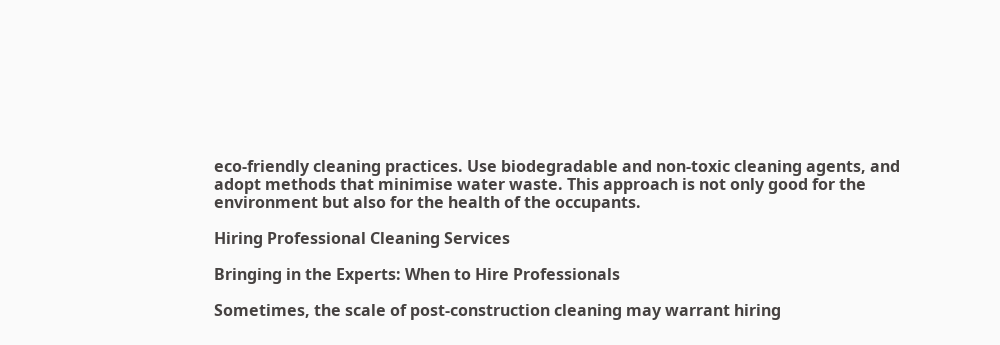eco-friendly cleaning practices. Use biodegradable and non-toxic cleaning agents, and adopt methods that minimise water waste. This approach is not only good for the environment but also for the health of the occupants.

Hiring Professional Cleaning Services

Bringing in the Experts: When to Hire Professionals

Sometimes, the scale of post-construction cleaning may warrant hiring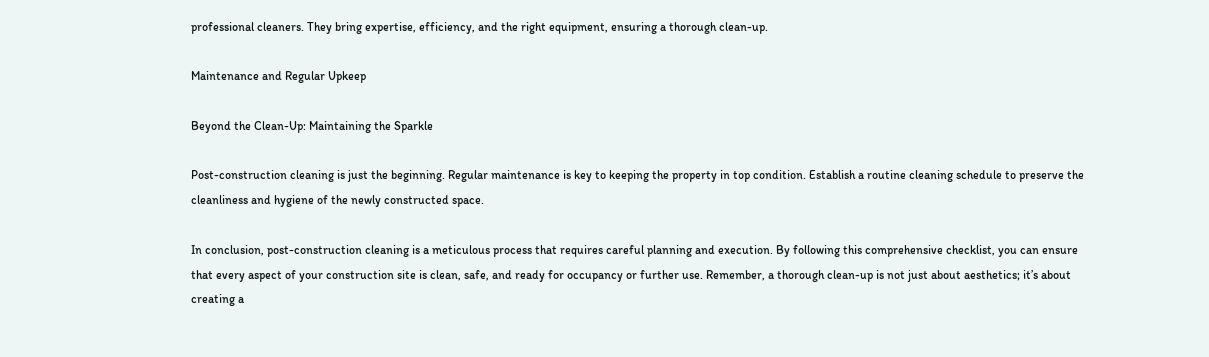professional cleaners. They bring expertise, efficiency, and the right equipment, ensuring a thorough clean-up.

Maintenance and Regular Upkeep

Beyond the Clean-Up: Maintaining the Sparkle

Post-construction cleaning is just the beginning. Regular maintenance is key to keeping the property in top condition. Establish a routine cleaning schedule to preserve the cleanliness and hygiene of the newly constructed space.

In conclusion, post-construction cleaning is a meticulous process that requires careful planning and execution. By following this comprehensive checklist, you can ensure that every aspect of your construction site is clean, safe, and ready for occupancy or further use. Remember, a thorough clean-up is not just about aesthetics; it’s about creating a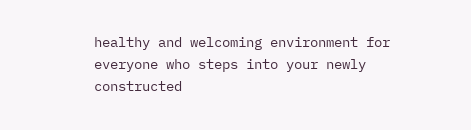healthy and welcoming environment for everyone who steps into your newly constructed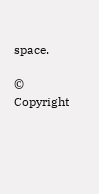space.

© Copyright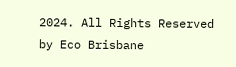2024. All Rights Reserved by Eco Brisbane